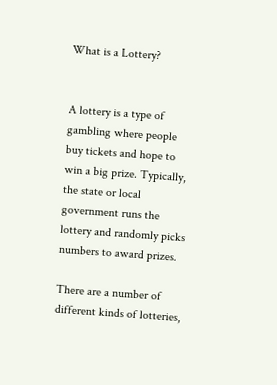What is a Lottery?


A lottery is a type of gambling where people buy tickets and hope to win a big prize. Typically, the state or local government runs the lottery and randomly picks numbers to award prizes.

There are a number of different kinds of lotteries,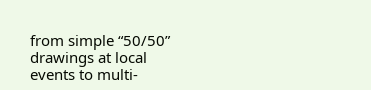from simple “50/50” drawings at local events to multi-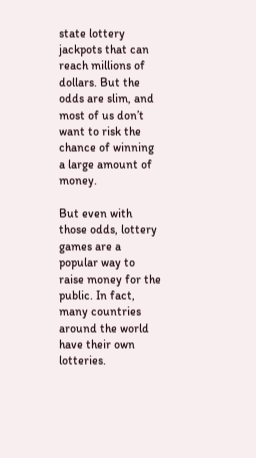state lottery jackpots that can reach millions of dollars. But the odds are slim, and most of us don’t want to risk the chance of winning a large amount of money.

But even with those odds, lottery games are a popular way to raise money for the public. In fact, many countries around the world have their own lotteries.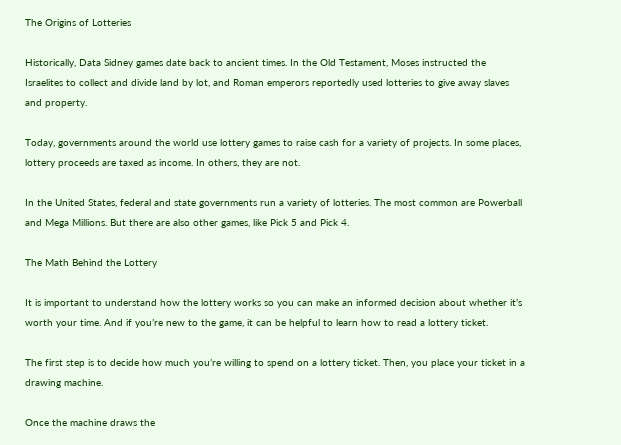The Origins of Lotteries

Historically, Data Sidney games date back to ancient times. In the Old Testament, Moses instructed the Israelites to collect and divide land by lot, and Roman emperors reportedly used lotteries to give away slaves and property.

Today, governments around the world use lottery games to raise cash for a variety of projects. In some places, lottery proceeds are taxed as income. In others, they are not.

In the United States, federal and state governments run a variety of lotteries. The most common are Powerball and Mega Millions. But there are also other games, like Pick 5 and Pick 4.

The Math Behind the Lottery

It is important to understand how the lottery works so you can make an informed decision about whether it’s worth your time. And if you’re new to the game, it can be helpful to learn how to read a lottery ticket.

The first step is to decide how much you’re willing to spend on a lottery ticket. Then, you place your ticket in a drawing machine.

Once the machine draws the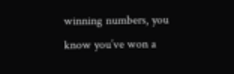winning numbers, you know you’ve won a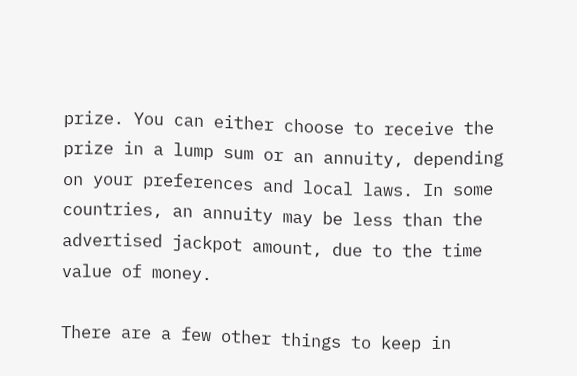prize. You can either choose to receive the prize in a lump sum or an annuity, depending on your preferences and local laws. In some countries, an annuity may be less than the advertised jackpot amount, due to the time value of money.

There are a few other things to keep in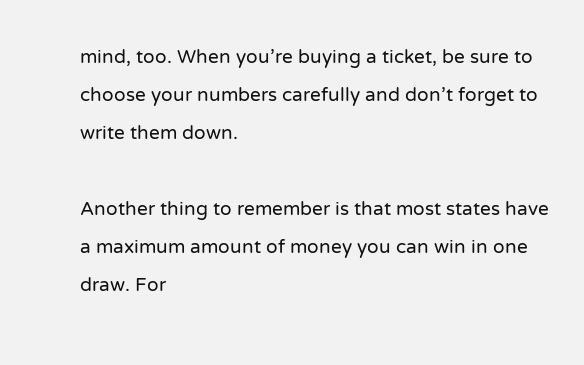mind, too. When you’re buying a ticket, be sure to choose your numbers carefully and don’t forget to write them down.

Another thing to remember is that most states have a maximum amount of money you can win in one draw. For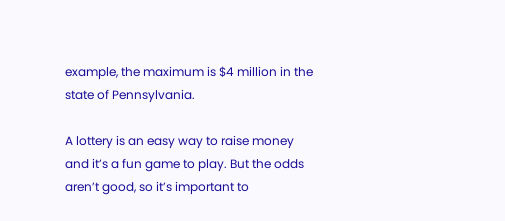example, the maximum is $4 million in the state of Pennsylvania.

A lottery is an easy way to raise money and it’s a fun game to play. But the odds aren’t good, so it’s important to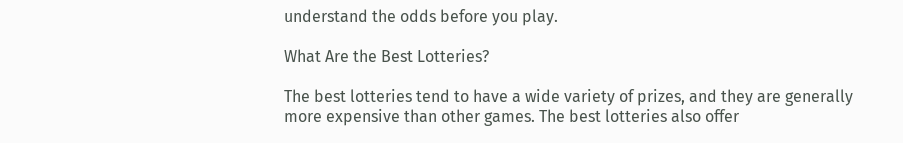understand the odds before you play.

What Are the Best Lotteries?

The best lotteries tend to have a wide variety of prizes, and they are generally more expensive than other games. The best lotteries also offer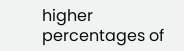higher percentages of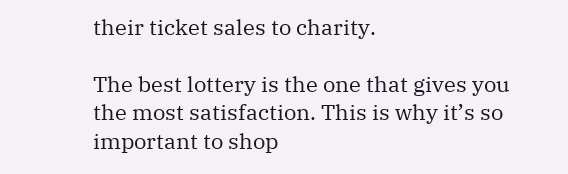their ticket sales to charity.

The best lottery is the one that gives you the most satisfaction. This is why it’s so important to shop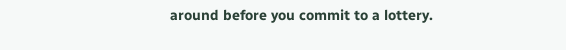around before you commit to a lottery.